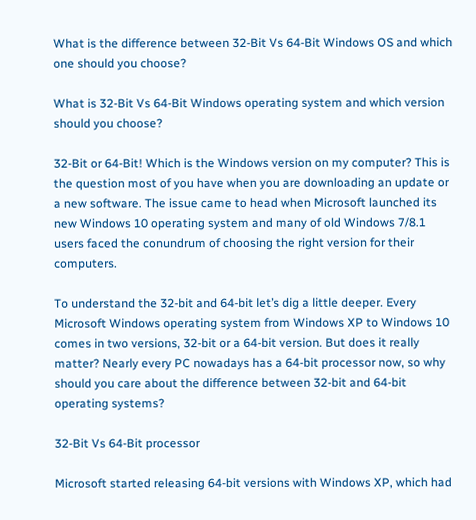What is the difference between 32-Bit Vs 64-Bit Windows OS and which one should you choose?

What is 32-Bit Vs 64-Bit Windows operating system and which version should you choose?

32-Bit or 64-Bit! Which is the Windows version on my computer? This is the question most of you have when you are downloading an update or a new software. The issue came to head when Microsoft launched its new Windows 10 operating system and many of old Windows 7/8.1 users faced the conundrum of choosing the right version for their computers.

To understand the 32-bit and 64-bit let’s dig a little deeper. Every Microsoft Windows operating system from Windows XP to Windows 10 comes in two versions, 32-bit or a 64-bit version. But does it really matter? Nearly every PC nowadays has a 64-bit processor now, so why should you care about the difference between 32-bit and 64-bit operating systems?

32-Bit Vs 64-Bit processor

Microsoft started releasing 64-bit versions with Windows XP, which had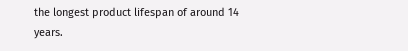the longest product lifespan of around 14 years.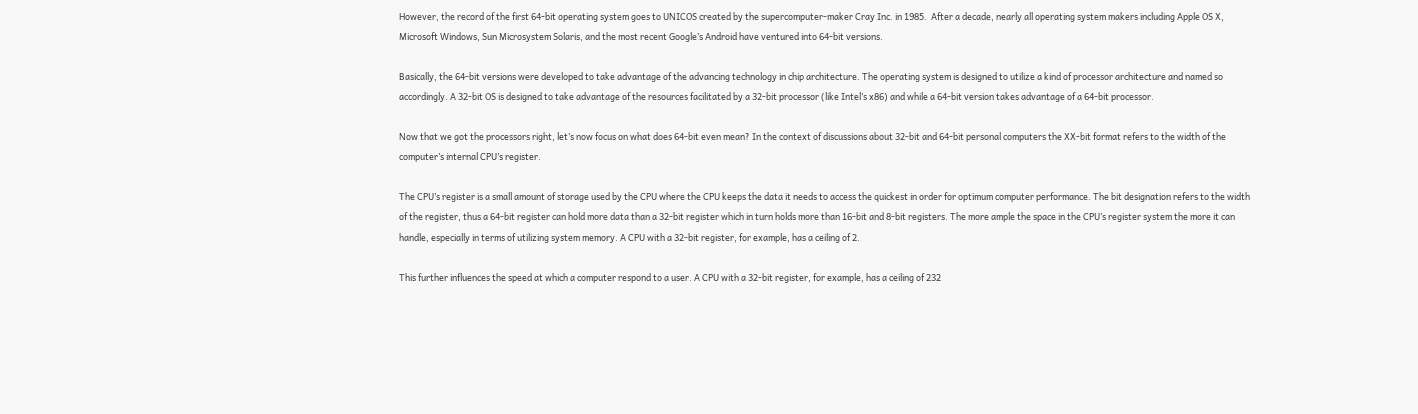However, the record of the first 64-bit operating system goes to UNICOS created by the supercomputer-maker Cray Inc. in 1985.  After a decade, nearly all operating system makers including Apple OS X, Microsoft Windows, Sun Microsystem Solaris, and the most recent Google’s Android have ventured into 64-bit versions.

Basically, the 64-bit versions were developed to take advantage of the advancing technology in chip architecture. The operating system is designed to utilize a kind of processor architecture and named so accordingly. A 32-bit OS is designed to take advantage of the resources facilitated by a 32-bit processor (like Intel’s x86) and while a 64-bit version takes advantage of a 64-bit processor.

Now that we got the processors right, let’s now focus on what does 64-bit even mean? In the context of discussions about 32-bit and 64-bit personal computers the XX-bit format refers to the width of the computer’s internal CPU’s register.

The CPU’s register is a small amount of storage used by the CPU where the CPU keeps the data it needs to access the quickest in order for optimum computer performance. The bit designation refers to the width of the register, thus a 64-bit register can hold more data than a 32-bit register which in turn holds more than 16-bit and 8-bit registers. The more ample the space in the CPU’s register system the more it can handle, especially in terms of utilizing system memory. A CPU with a 32-bit register, for example, has a ceiling of 2.

This further influences the speed at which a computer respond to a user. A CPU with a 32-bit register, for example, has a ceiling of 232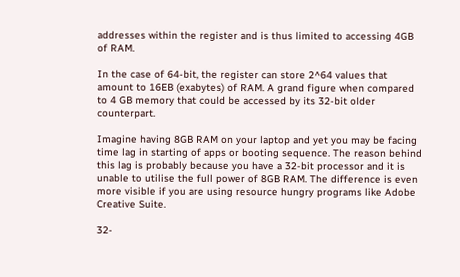addresses within the register and is thus limited to accessing 4GB of RAM.

In the case of 64-bit, the register can store 2^64 values that amount to 16EB (exabytes) of RAM. A grand figure when compared to 4 GB memory that could be accessed by its 32-bit older counterpart.

Imagine having 8GB RAM on your laptop and yet you may be facing time lag in starting of apps or booting sequence. The reason behind this lag is probably because you have a 32-bit processor and it is unable to utilise the full power of 8GB RAM. The difference is even more visible if you are using resource hungry programs like Adobe Creative Suite.

32-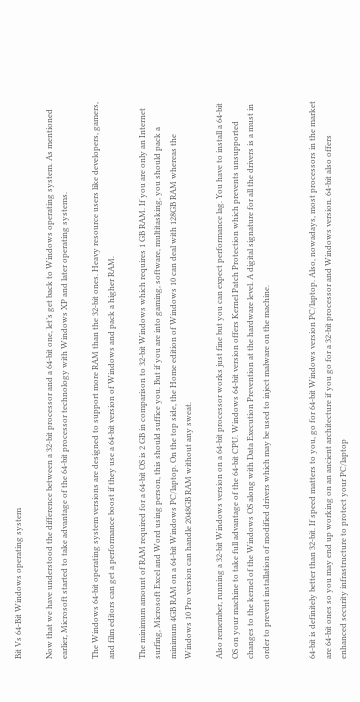Bit Vs 64-Bit Windows operating system

Now that we have understood the difference between a 32-bit processor and a 64-bit one, let’s get back to Windows operating system. As mentioned earlier, Microsoft started to take advantage of the 64-bit processor technology with Windows XP and later operating systems.

The Windows 64-bit operating system versions are designed to support more RAM than the 32-bit ones. Heavy resource users like developers, gamers, and film editors can get a performance boost if they use a 64-bit version of Windows and pack a higher RAM.

The minimum amount of RAM required for a 64-bit OS is 2 GB in comparison to 32-bit Windows which requires 1 GB RAM. If you are only an Internet surfing, Microsoft Excel and Word using person, this should suffice you. But if you are into gaming, software, multitasking, you should pack a minimum 4GB RAM on a 64-bit Windows PC/laptop. On the top side, the Home edition of Windows 10 can deal with 128GB RAM whereas the Windows 10 Pro version can handle 2048GB RAM without any sweat.

Also remember, running a 32-bit Windows version on a 64-bit processor works just fine but you can expect performance lag. You have to install a 64-bit OS on your machine to take full advantage of the 64-bit CPU. Windows 64-bit version offers Kernel Patch Protection which prevents unsupported changes to the kernel of the Windows OS along with Data Execution Prevention at the hardware level. A digital signature for all the drivers is a must in order to prevent installation of modified drivers which may be used to inject malware on the machine.


64-bit is definitely better than 32-bit. If speed matters to you, go for 64-bit Windows version PC/laptop. Also, nowadays, most processors in the market are 64-bit ones so you may end up working on an ancient architecture if you go for a 32-bit processor and Windows version. 64-bit also offers enhanced security infrastructure to protect your PC/laptop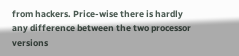from hackers. Price-wise there is hardly any difference between the two processor versions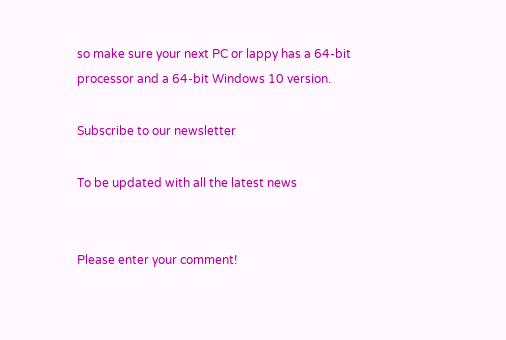so make sure your next PC or lappy has a 64-bit processor and a 64-bit Windows 10 version.

Subscribe to our newsletter

To be updated with all the latest news


Please enter your comment!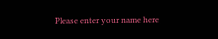Please enter your name here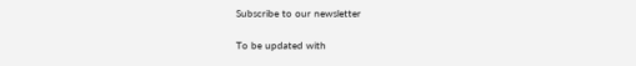Subscribe to our newsletter

To be updated with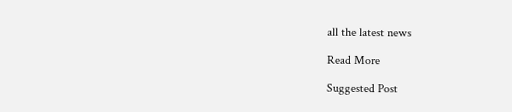all the latest news

Read More

Suggested Post